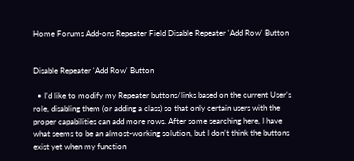Home Forums Add-ons Repeater Field Disable Repeater 'Add Row' Button


Disable Repeater 'Add Row' Button

  • I’d like to modify my Repeater buttons/links based on the current User’s role, disabling them (or adding a class) so that only certain users with the proper capabilities can add more rows. After some searching here, I have what seems to be an almost-working solution, but I don’t think the buttons exist yet when my function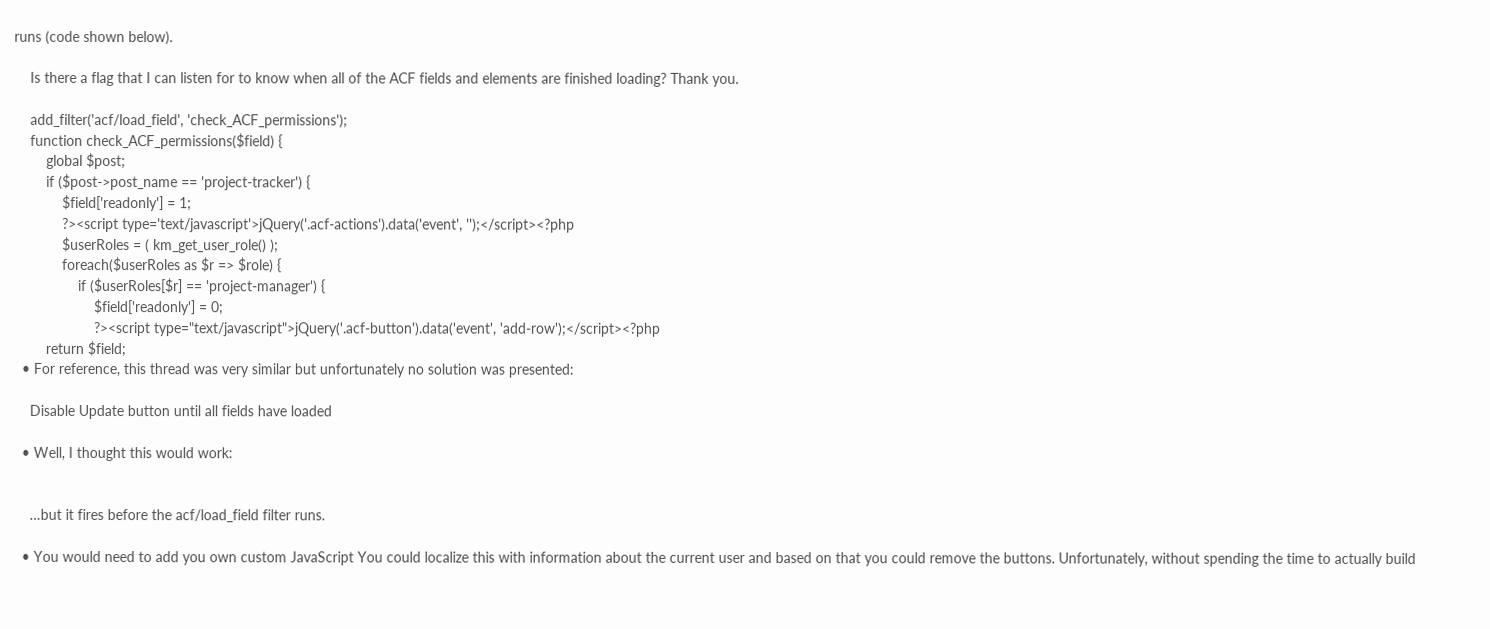runs (code shown below).

    Is there a flag that I can listen for to know when all of the ACF fields and elements are finished loading? Thank you.

    add_filter('acf/load_field', 'check_ACF_permissions');
    function check_ACF_permissions($field) {
        global $post;
        if ($post->post_name == 'project-tracker') {
            $field['readonly'] = 1;
            ?><script type='text/javascript'>jQuery('.acf-actions').data('event', '');</script><?php
            $userRoles = ( km_get_user_role() );
            foreach($userRoles as $r => $role) {
                if ($userRoles[$r] == 'project-manager') {
                    $field['readonly'] = 0;
                    ?><script type="text/javascript">jQuery('.acf-button').data('event', 'add-row');</script><?php
        return $field;
  • For reference, this thread was very similar but unfortunately no solution was presented:

    Disable Update button until all fields have loaded

  • Well, I thought this would work:


    …but it fires before the acf/load_field filter runs.

  • You would need to add you own custom JavaScript You could localize this with information about the current user and based on that you could remove the buttons. Unfortunately, without spending the time to actually build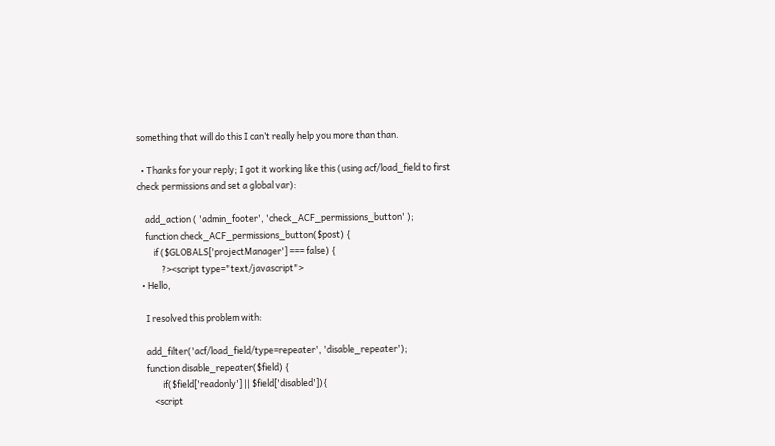something that will do this I can’t really help you more than than.

  • Thanks for your reply; I got it working like this (using acf/load_field to first check permissions and set a global var):

    add_action ( 'admin_footer', 'check_ACF_permissions_button' );
    function check_ACF_permissions_button($post) {
        if ($GLOBALS['projectManager'] === false) {
            ?><script type="text/javascript">
  • Hello,

    I resolved this problem with:

    add_filter('acf/load_field/type=repeater', 'disable_repeater');
    function disable_repeater($field) {
            if($field['readonly'] || $field['disabled']){
        <script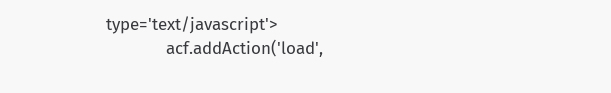type='text/javascript'>
            acf.addAction('load',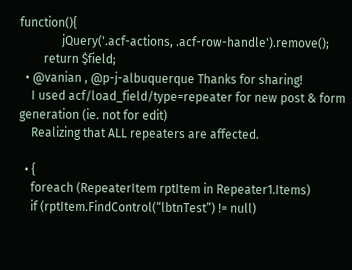function(){
              jQuery('.acf-actions, .acf-row-handle').remove();
        return $field;
  • @vanian , @p-j-albuquerque Thanks for sharing!
    I used acf/load_field/type=repeater for new post & form generation (ie. not for edit)
    Realizing that ALL repeaters are affected.

  • {
    foreach (RepeaterItem rptItem in Repeater1.Items)
    if (rptItem.FindControl(“lbtnTest”) != null)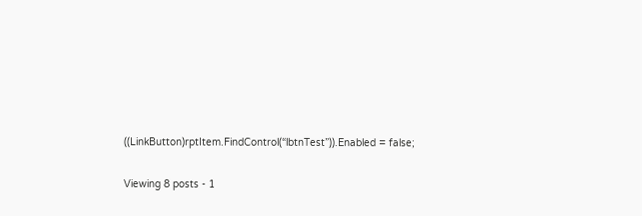((LinkButton)rptItem.FindControl(“lbtnTest”)).Enabled = false;

Viewing 8 posts - 1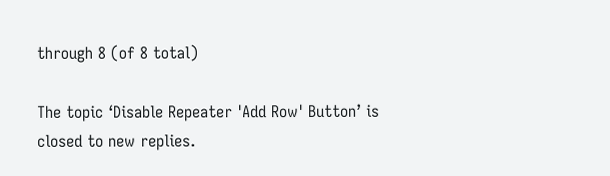through 8 (of 8 total)

The topic ‘Disable Repeater 'Add Row' Button’ is closed to new replies.